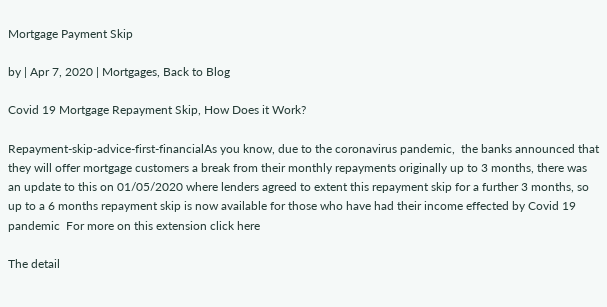Mortgage Payment Skip

by | Apr 7, 2020 | Mortgages, Back to Blog

Covid 19 Mortgage Repayment Skip, How Does it Work?

Repayment-skip-advice-first-financialAs you know, due to the coronavirus pandemic,  the banks announced that they will offer mortgage customers a break from their monthly repayments originally up to 3 months, there was an update to this on 01/05/2020 where lenders agreed to extent this repayment skip for a further 3 months, so up to a 6 months repayment skip is now available for those who have had their income effected by Covid 19 pandemic  For more on this extension click here

The detail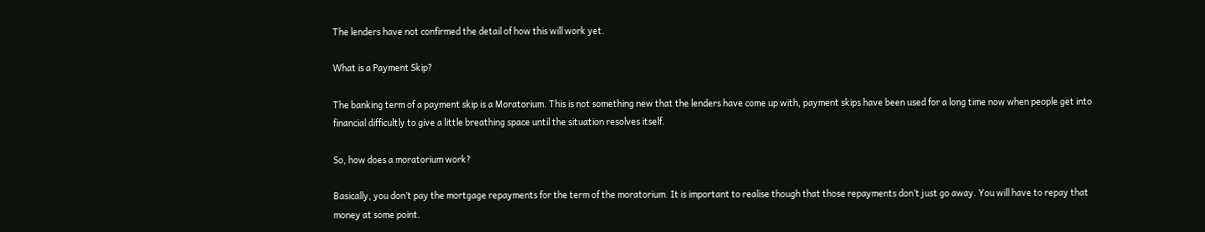The lenders have not confirmed the detail of how this will work yet.

What is a Payment Skip?

The banking term of a payment skip is a Moratorium. This is not something new that the lenders have come up with, payment skips have been used for a long time now when people get into financial difficultly to give a little breathing space until the situation resolves itself.

So, how does a moratorium work?

Basically, you don’t pay the mortgage repayments for the term of the moratorium. It is important to realise though that those repayments don’t just go away. You will have to repay that money at some point.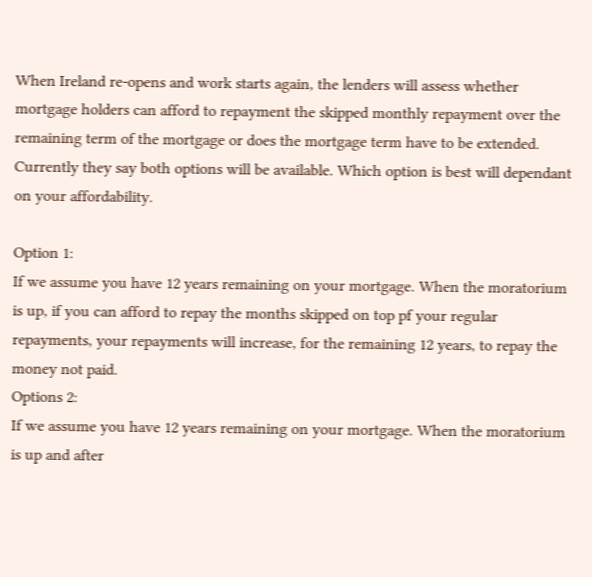When Ireland re-opens and work starts again, the lenders will assess whether mortgage holders can afford to repayment the skipped monthly repayment over the remaining term of the mortgage or does the mortgage term have to be extended. Currently they say both options will be available. Which option is best will dependant on your affordability.

Option 1:
If we assume you have 12 years remaining on your mortgage. When the moratorium is up, if you can afford to repay the months skipped on top pf your regular repayments, your repayments will increase, for the remaining 12 years, to repay the money not paid.
Options 2:
If we assume you have 12 years remaining on your mortgage. When the moratorium is up and after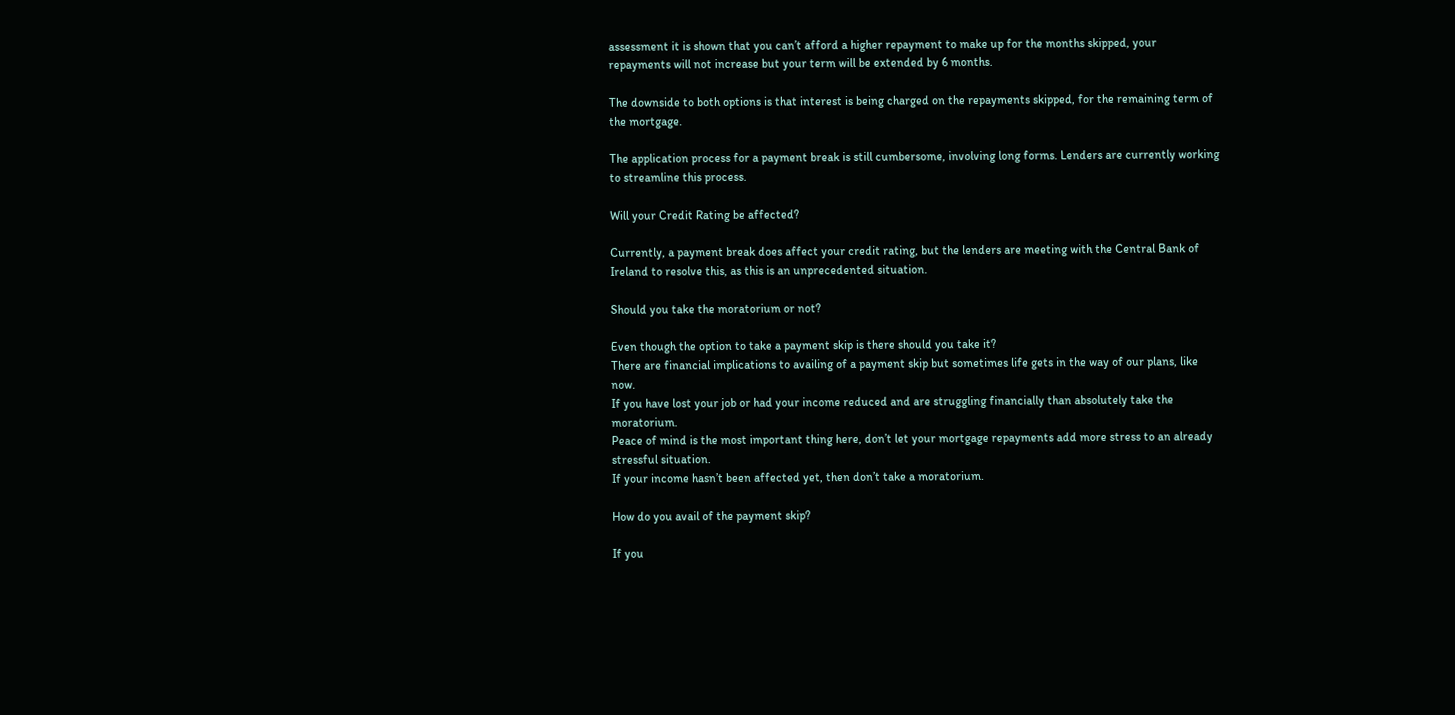assessment it is shown that you can’t afford a higher repayment to make up for the months skipped, your repayments will not increase but your term will be extended by 6 months.

The downside to both options is that interest is being charged on the repayments skipped, for the remaining term of the mortgage.

The application process for a payment break is still cumbersome, involving long forms. Lenders are currently working to streamline this process.

Will your Credit Rating be affected?

Currently, a payment break does affect your credit rating, but the lenders are meeting with the Central Bank of Ireland to resolve this, as this is an unprecedented situation.

Should you take the moratorium or not?

Even though the option to take a payment skip is there should you take it?
There are financial implications to availing of a payment skip but sometimes life gets in the way of our plans, like now.
If you have lost your job or had your income reduced and are struggling financially than absolutely take the moratorium.
Peace of mind is the most important thing here, don’t let your mortgage repayments add more stress to an already stressful situation.
If your income hasn’t been affected yet, then don’t take a moratorium.

How do you avail of the payment skip?

If you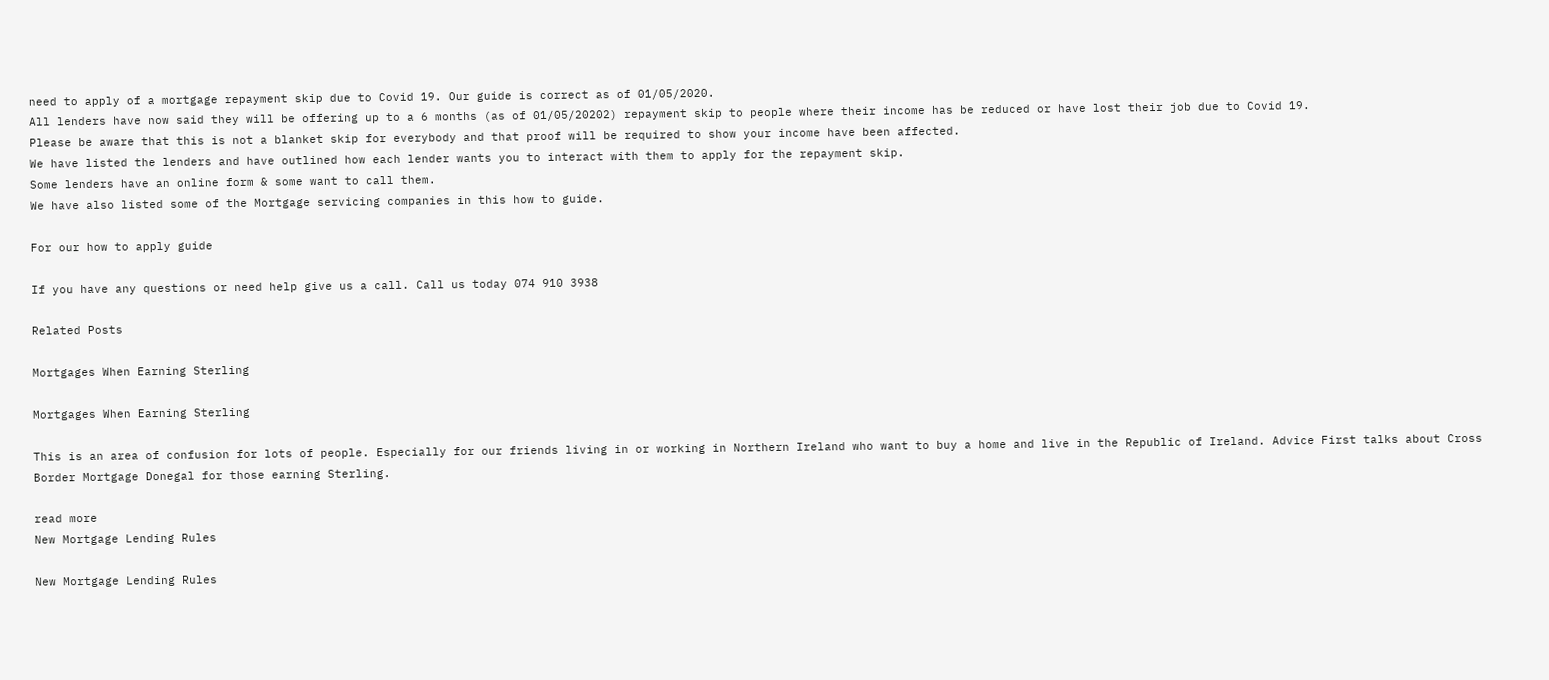need to apply of a mortgage repayment skip due to Covid 19. Our guide is correct as of 01/05/2020.
All lenders have now said they will be offering up to a 6 months (as of 01/05/20202) repayment skip to people where their income has be reduced or have lost their job due to Covid 19.
Please be aware that this is not a blanket skip for everybody and that proof will be required to show your income have been affected.
We have listed the lenders and have outlined how each lender wants you to interact with them to apply for the repayment skip.
Some lenders have an online form & some want to call them.
We have also listed some of the Mortgage servicing companies in this how to guide.

For our how to apply guide

If you have any questions or need help give us a call. Call us today 074 910 3938

Related Posts

Mortgages When Earning Sterling

Mortgages When Earning Sterling

This is an area of confusion for lots of people. Especially for our friends living in or working in Northern Ireland who want to buy a home and live in the Republic of Ireland. Advice First talks about Cross Border Mortgage Donegal for those earning Sterling.

read more
New Mortgage Lending Rules

New Mortgage Lending Rules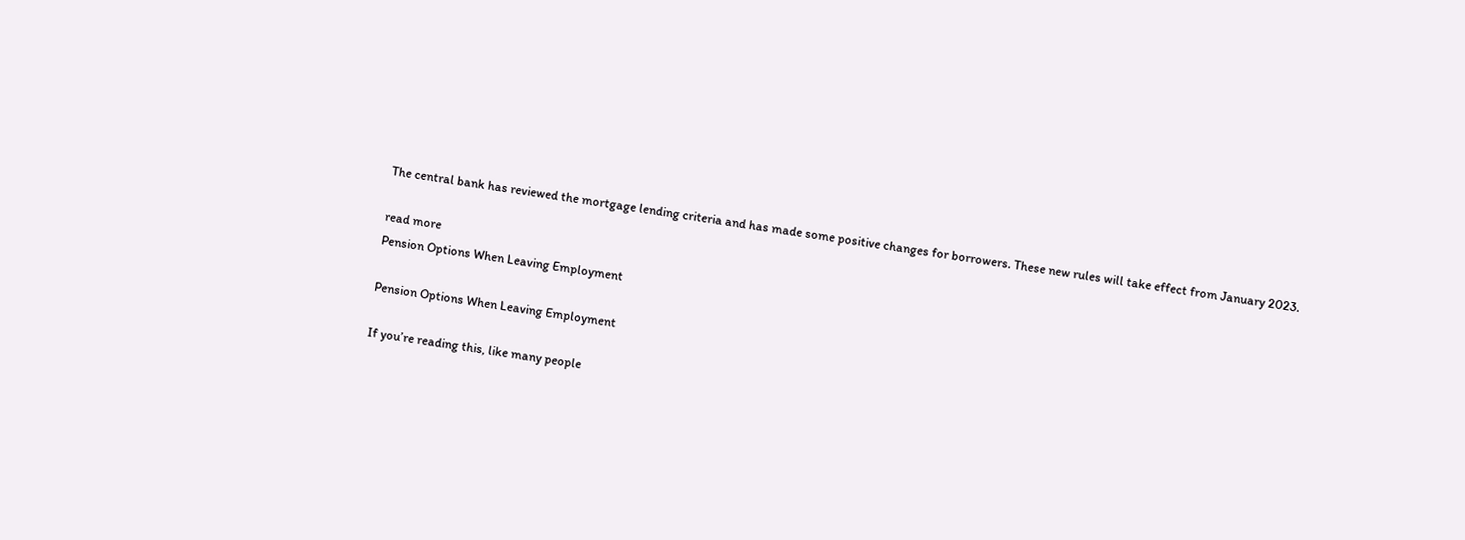The central bank has reviewed the mortgage lending criteria and has made some positive changes for borrowers. These new rules will take effect from January 2023.

read more
Pension Options When Leaving Employment

Pension Options When Leaving Employment

If you’re reading this, like many people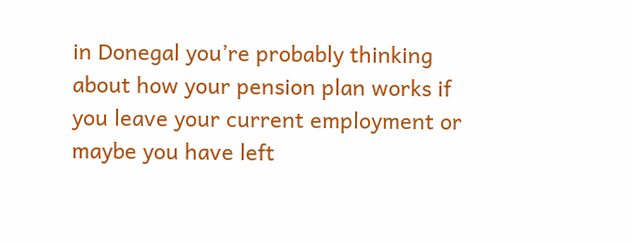in Donegal you’re probably thinking about how your pension plan works if you leave your current employment or maybe you have left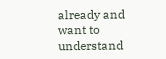already and want to understand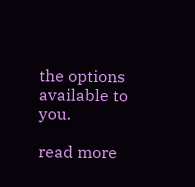the options available to you.

read more